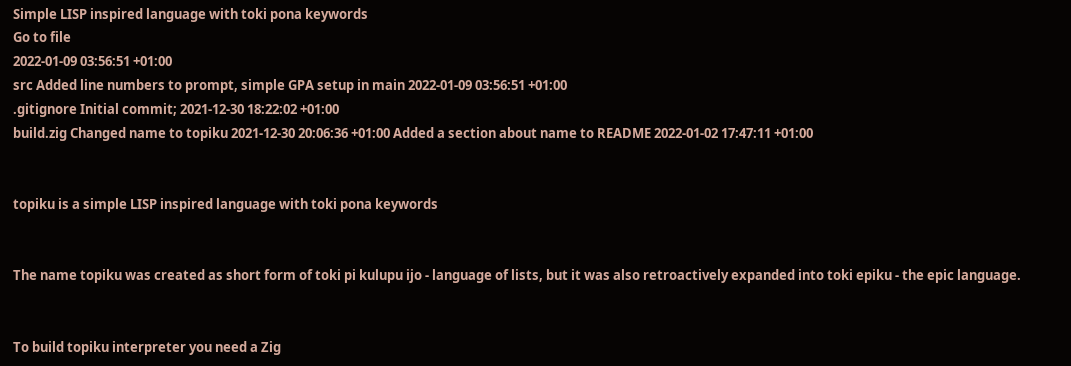Simple LISP inspired language with toki pona keywords
Go to file
2022-01-09 03:56:51 +01:00
src Added line numbers to prompt, simple GPA setup in main 2022-01-09 03:56:51 +01:00
.gitignore Initial commit; 2021-12-30 18:22:02 +01:00
build.zig Changed name to topiku 2021-12-30 20:06:36 +01:00 Added a section about name to README 2022-01-02 17:47:11 +01:00


topiku is a simple LISP inspired language with toki pona keywords


The name topiku was created as short form of toki pi kulupu ijo - language of lists, but it was also retroactively expanded into toki epiku - the epic language.


To build topiku interpreter you need a Zig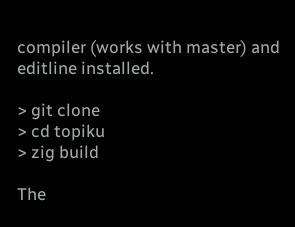compiler (works with master) and editline installed.

> git clone
> cd topiku
> zig build

The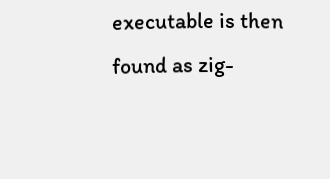executable is then found as zig-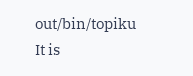out/bin/topiku It is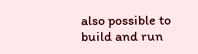also possible to build and run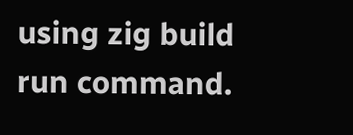using zig build run command.